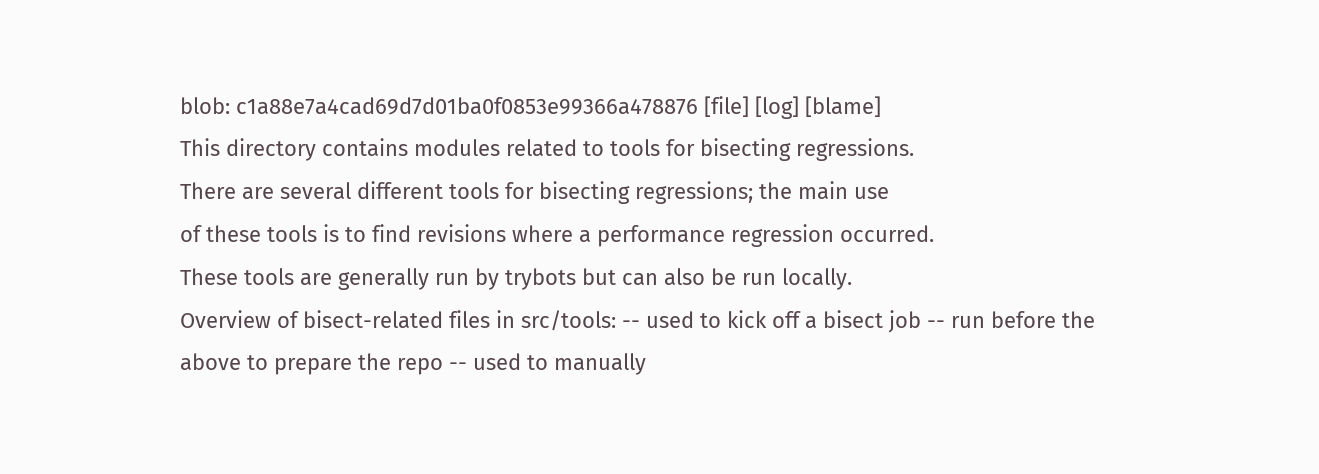blob: c1a88e7a4cad69d7d01ba0f0853e99366a478876 [file] [log] [blame]
This directory contains modules related to tools for bisecting regressions.
There are several different tools for bisecting regressions; the main use
of these tools is to find revisions where a performance regression occurred.
These tools are generally run by trybots but can also be run locally.
Overview of bisect-related files in src/tools: -- used to kick off a bisect job -- run before the above to prepare the repo -- used to manually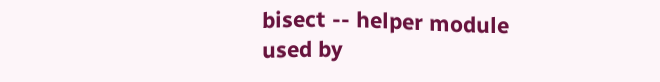bisect -- helper module used by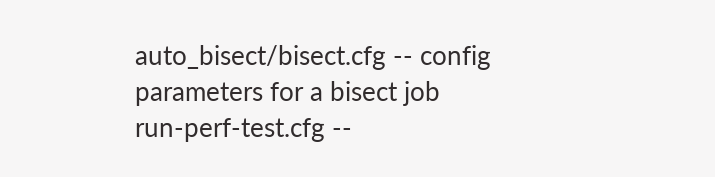auto_bisect/bisect.cfg -- config parameters for a bisect job
run-perf-test.cfg --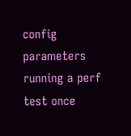config parameters running a perf test once